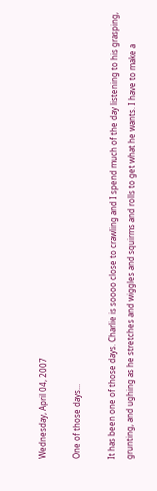Wednesday, April 04, 2007

One of those days...

It has been one of those days. Charlie is soooo close to crawling and I spend much of the day listening to his grasping, grunting, and ughing as he stretches and wiggles and squirms and rolls to get what he wants. I have to make a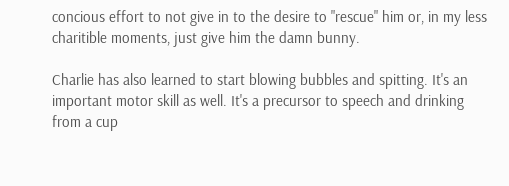concious effort to not give in to the desire to "rescue" him or, in my less charitible moments, just give him the damn bunny.

Charlie has also learned to start blowing bubbles and spitting. It's an important motor skill as well. It's a precursor to speech and drinking from a cup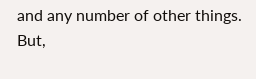and any number of other things. But,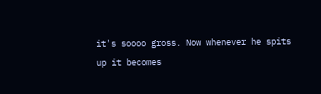it's soooo gross. Now whenever he spits up it becomes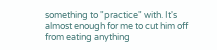something to "practice" with. It's almost enough for me to cut him off from eating anything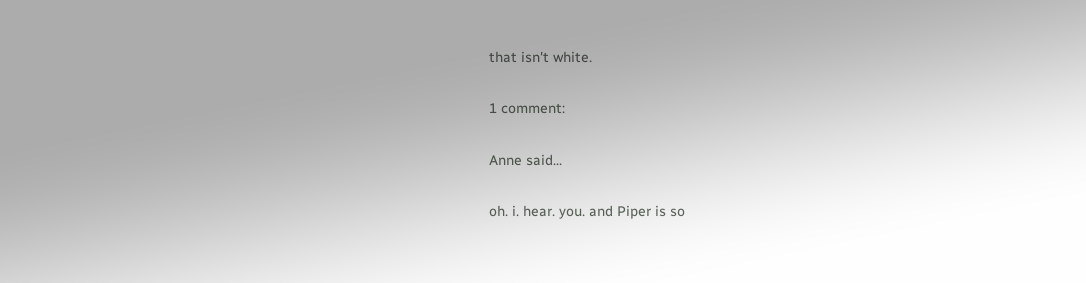that isn't white.

1 comment:

Anne said...

oh. i. hear. you. and Piper is so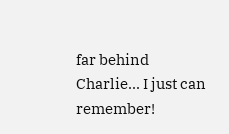far behind Charlie... I just can remember!